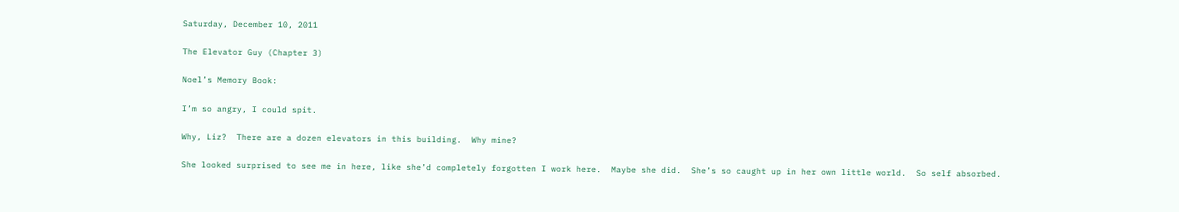Saturday, December 10, 2011

The Elevator Guy (Chapter 3)

Noel’s Memory Book:

I’m so angry, I could spit.

Why, Liz?  There are a dozen elevators in this building.  Why mine?

She looked surprised to see me in here, like she’d completely forgotten I work here.  Maybe she did.  She’s so caught up in her own little world.  So self absorbed.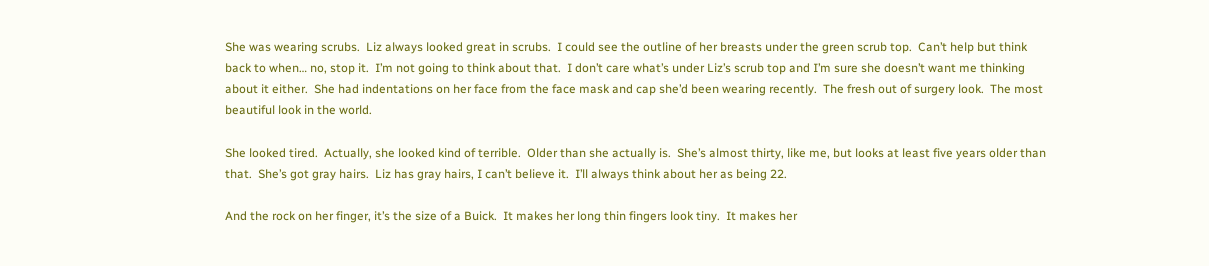She was wearing scrubs.  Liz always looked great in scrubs.  I could see the outline of her breasts under the green scrub top.  Can’t help but think back to when… no, stop it.  I’m not going to think about that.  I don’t care what’s under Liz’s scrub top and I’m sure she doesn’t want me thinking about it either.  She had indentations on her face from the face mask and cap she’d been wearing recently.  The fresh out of surgery look.  The most beautiful look in the world.

She looked tired.  Actually, she looked kind of terrible.  Older than she actually is.  She’s almost thirty, like me, but looks at least five years older than that.  She’s got gray hairs.  Liz has gray hairs, I can’t believe it.  I’ll always think about her as being 22.

And the rock on her finger, it’s the size of a Buick.  It makes her long thin fingers look tiny.  It makes her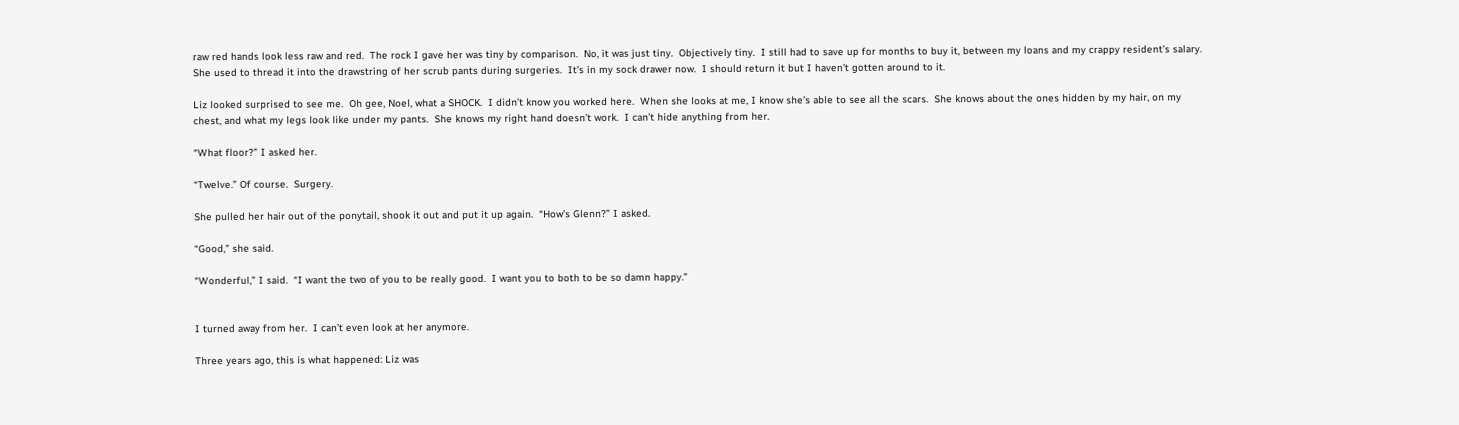raw red hands look less raw and red.  The rock I gave her was tiny by comparison.  No, it was just tiny.  Objectively tiny.  I still had to save up for months to buy it, between my loans and my crappy resident’s salary.  She used to thread it into the drawstring of her scrub pants during surgeries.  It’s in my sock drawer now.  I should return it but I haven’t gotten around to it.

Liz looked surprised to see me.  Oh gee, Noel, what a SHOCK.  I didn’t know you worked here.  When she looks at me, I know she’s able to see all the scars.  She knows about the ones hidden by my hair, on my chest, and what my legs look like under my pants.  She knows my right hand doesn’t work.  I can’t hide anything from her.

“What floor?” I asked her.

“Twelve.” Of course.  Surgery.

She pulled her hair out of the ponytail, shook it out and put it up again.  “How’s Glenn?” I asked.

“Good,” she said.

“Wonderful,” I said.  “I want the two of you to be really good.  I want you to both to be so damn happy.”


I turned away from her.  I can’t even look at her anymore.

Three years ago, this is what happened: Liz was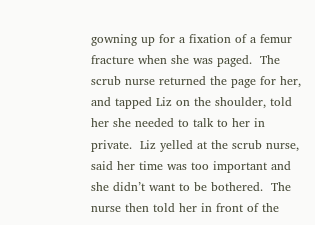gowning up for a fixation of a femur fracture when she was paged.  The scrub nurse returned the page for her, and tapped Liz on the shoulder, told her she needed to talk to her in private.  Liz yelled at the scrub nurse, said her time was too important and she didn’t want to be bothered.  The nurse then told her in front of the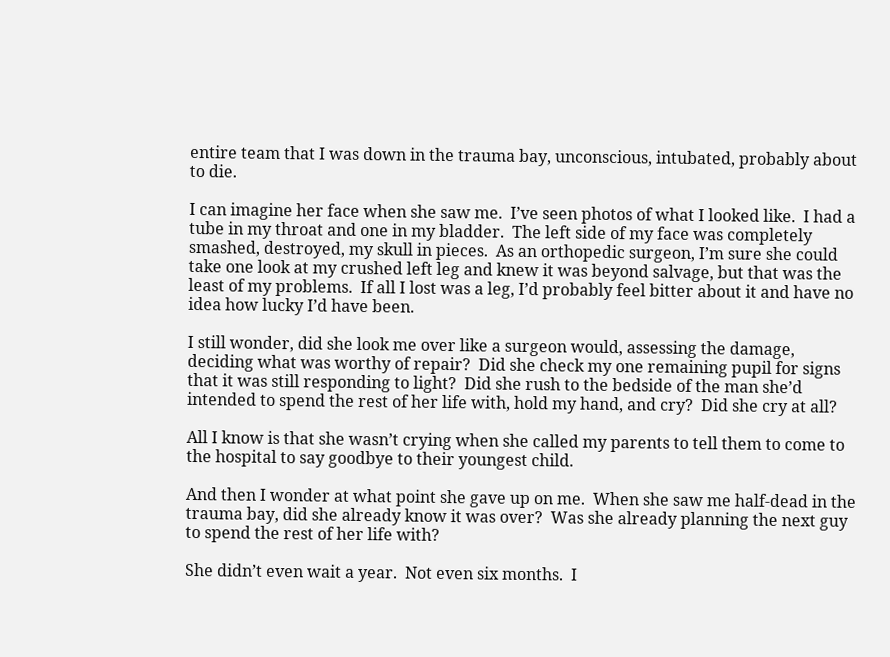entire team that I was down in the trauma bay, unconscious, intubated, probably about to die.

I can imagine her face when she saw me.  I’ve seen photos of what I looked like.  I had a tube in my throat and one in my bladder.  The left side of my face was completely smashed, destroyed, my skull in pieces.  As an orthopedic surgeon, I’m sure she could take one look at my crushed left leg and knew it was beyond salvage, but that was the least of my problems.  If all I lost was a leg, I’d probably feel bitter about it and have no idea how lucky I’d have been.

I still wonder, did she look me over like a surgeon would, assessing the damage, deciding what was worthy of repair?  Did she check my one remaining pupil for signs that it was still responding to light?  Did she rush to the bedside of the man she’d intended to spend the rest of her life with, hold my hand, and cry?  Did she cry at all?

All I know is that she wasn’t crying when she called my parents to tell them to come to the hospital to say goodbye to their youngest child.

And then I wonder at what point she gave up on me.  When she saw me half-dead in the trauma bay, did she already know it was over?  Was she already planning the next guy to spend the rest of her life with?

She didn’t even wait a year.  Not even six months.  I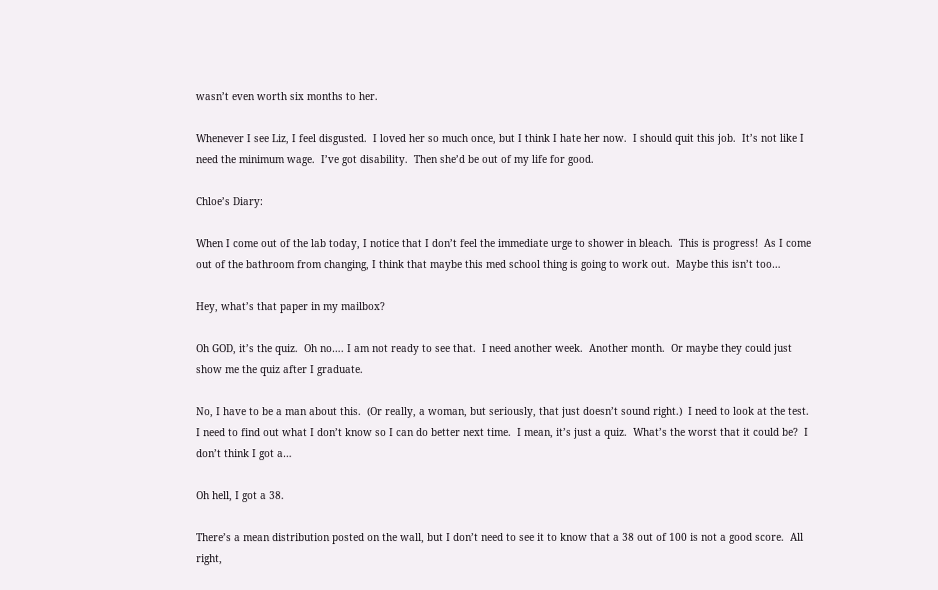wasn’t even worth six months to her.

Whenever I see Liz, I feel disgusted.  I loved her so much once, but I think I hate her now.  I should quit this job.  It’s not like I need the minimum wage.  I’ve got disability.  Then she’d be out of my life for good.

Chloe’s Diary:

When I come out of the lab today, I notice that I don’t feel the immediate urge to shower in bleach.  This is progress!  As I come out of the bathroom from changing, I think that maybe this med school thing is going to work out.  Maybe this isn’t too…

Hey, what’s that paper in my mailbox?

Oh GOD, it’s the quiz.  Oh no…. I am not ready to see that.  I need another week.  Another month.  Or maybe they could just show me the quiz after I graduate.

No, I have to be a man about this.  (Or really, a woman, but seriously, that just doesn’t sound right.)  I need to look at the test.  I need to find out what I don’t know so I can do better next time.  I mean, it’s just a quiz.  What’s the worst that it could be?  I don’t think I got a…

Oh hell, I got a 38.

There’s a mean distribution posted on the wall, but I don’t need to see it to know that a 38 out of 100 is not a good score.  All right,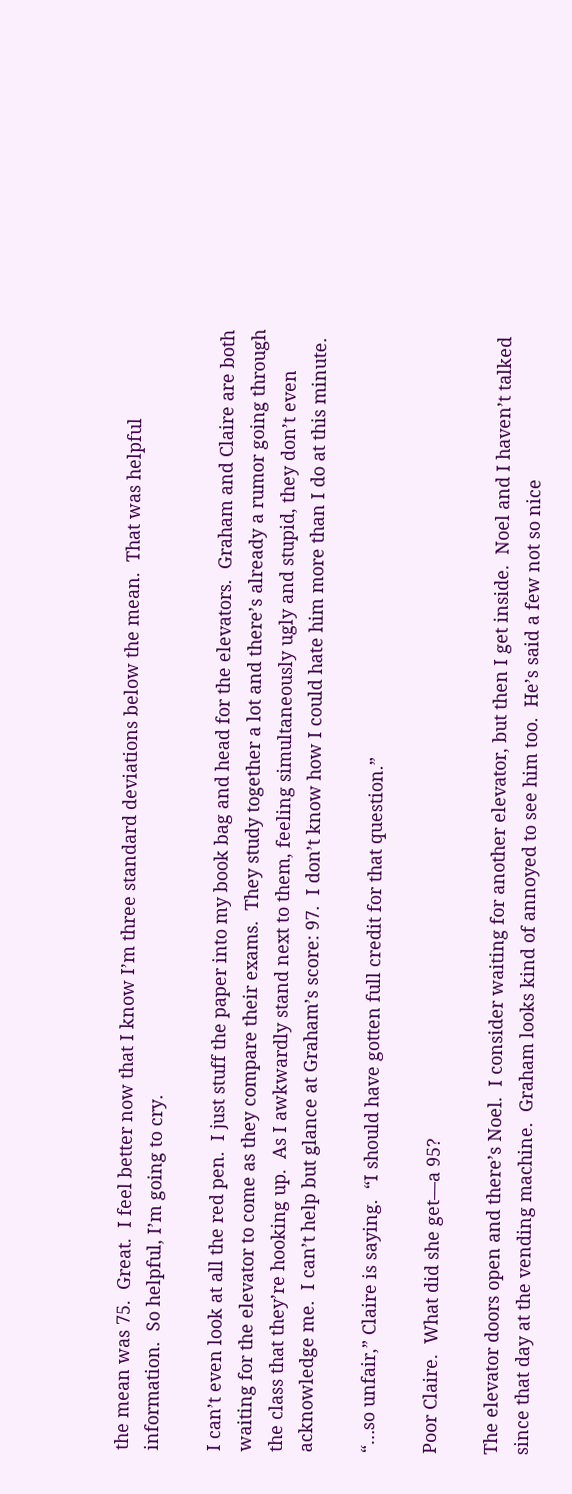the mean was 75.  Great.  I feel better now that I know I’m three standard deviations below the mean.  That was helpful information.  So helpful, I’m going to cry.

I can’t even look at all the red pen.  I just stuff the paper into my book bag and head for the elevators.  Graham and Claire are both waiting for the elevator to come as they compare their exams.  They study together a lot and there’s already a rumor going through the class that they’re hooking up.  As I awkwardly stand next to them, feeling simultaneously ugly and stupid, they don’t even acknowledge me.  I can’t help but glance at Graham’s score: 97.  I don’t know how I could hate him more than I do at this minute.

“…so unfair,” Claire is saying.  “I should have gotten full credit for that question.”

Poor Claire.  What did she get—a 95?

The elevator doors open and there’s Noel.  I consider waiting for another elevator, but then I get inside.  Noel and I haven’t talked since that day at the vending machine.  Graham looks kind of annoyed to see him too.  He’s said a few not so nice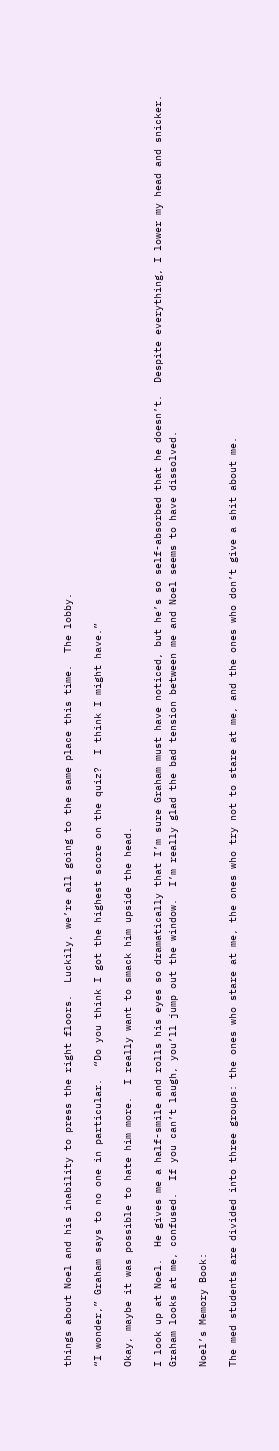things about Noel and his inability to press the right floors.  Luckily, we’re all going to the same place this time.  The lobby.

“I wonder,” Graham says to no one in particular.  “Do you think I got the highest score on the quiz?  I think I might have.”

Okay, maybe it was possible to hate him more.  I really want to smack him upside the head.

I look up at Noel.  He gives me a half-smile and rolls his eyes so dramatically that I’m sure Graham must have noticed, but he’s so self-absorbed that he doesn’t.  Despite everything, I lower my head and snicker.  Graham looks at me, confused.  If you can’t laugh, you’ll jump out the window.  I’m really glad the bad tension between me and Noel seems to have dissolved.

Noel’s Memory Book:

The med students are divided into three groups: the ones who stare at me, the ones who try not to stare at me, and the ones who don’t give a shit about me.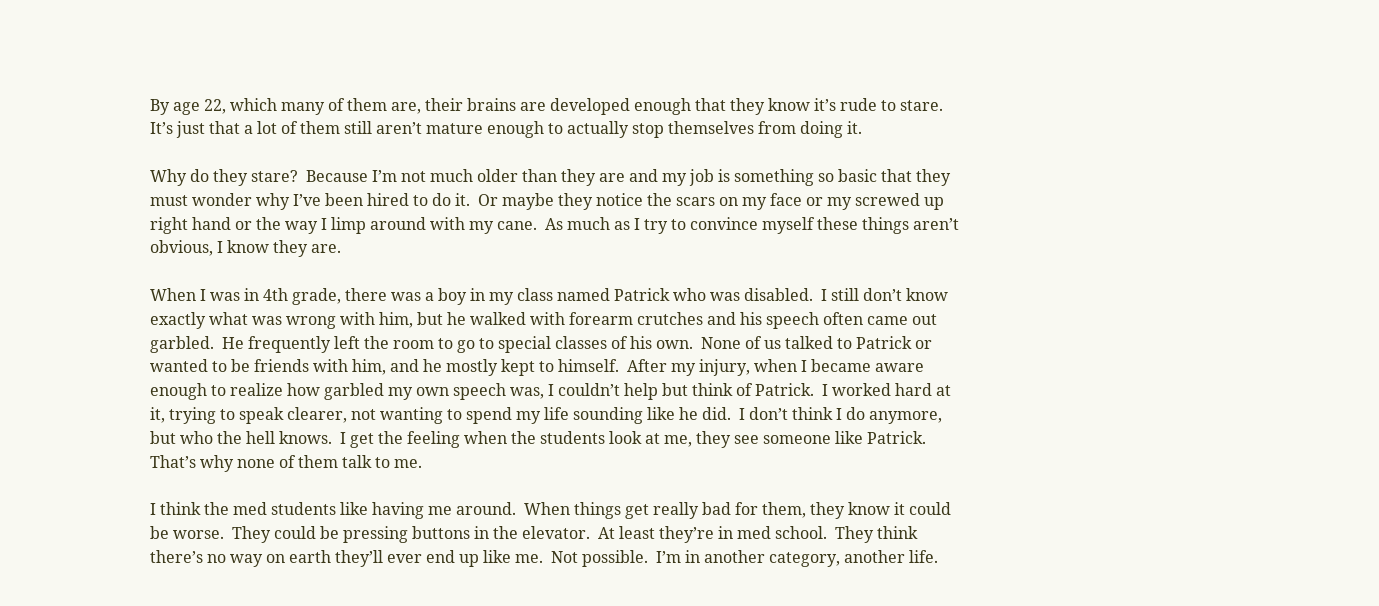By age 22, which many of them are, their brains are developed enough that they know it’s rude to stare.  It’s just that a lot of them still aren’t mature enough to actually stop themselves from doing it.

Why do they stare?  Because I’m not much older than they are and my job is something so basic that they must wonder why I’ve been hired to do it.  Or maybe they notice the scars on my face or my screwed up right hand or the way I limp around with my cane.  As much as I try to convince myself these things aren’t obvious, I know they are.

When I was in 4th grade, there was a boy in my class named Patrick who was disabled.  I still don’t know exactly what was wrong with him, but he walked with forearm crutches and his speech often came out garbled.  He frequently left the room to go to special classes of his own.  None of us talked to Patrick or wanted to be friends with him, and he mostly kept to himself.  After my injury, when I became aware enough to realize how garbled my own speech was, I couldn’t help but think of Patrick.  I worked hard at it, trying to speak clearer, not wanting to spend my life sounding like he did.  I don’t think I do anymore, but who the hell knows.  I get the feeling when the students look at me, they see someone like Patrick.  That’s why none of them talk to me.

I think the med students like having me around.  When things get really bad for them, they know it could be worse.  They could be pressing buttons in the elevator.  At least they’re in med school.  They think there’s no way on earth they’ll ever end up like me.  Not possible.  I’m in another category, another life.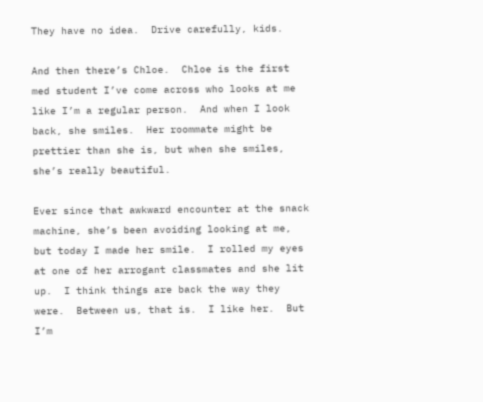They have no idea.  Drive carefully, kids.

And then there’s Chloe.  Chloe is the first med student I’ve come across who looks at me like I’m a regular person.  And when I look back, she smiles.  Her roommate might be prettier than she is, but when she smiles, she’s really beautiful.

Ever since that awkward encounter at the snack machine, she’s been avoiding looking at me, but today I made her smile.  I rolled my eyes at one of her arrogant classmates and she lit up.  I think things are back the way they were.  Between us, that is.  I like her.  But I’m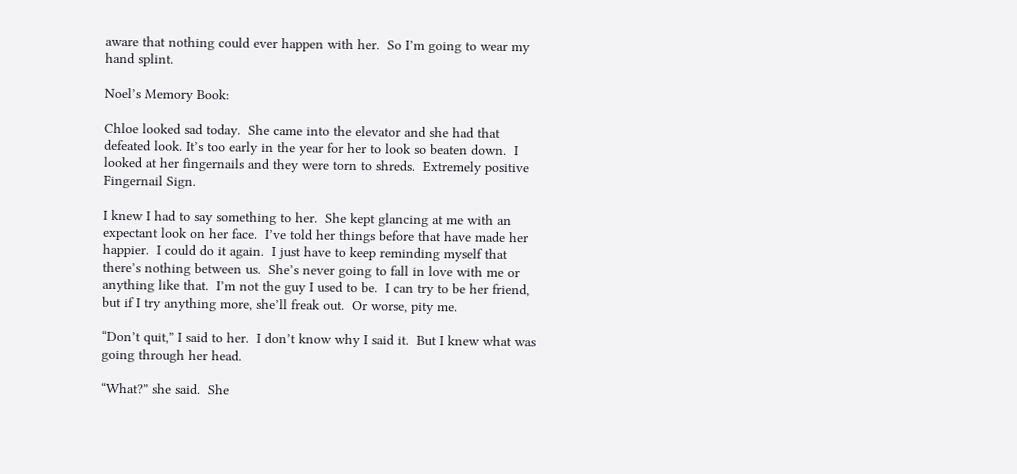aware that nothing could ever happen with her.  So I’m going to wear my hand splint.

Noel’s Memory Book:

Chloe looked sad today.  She came into the elevator and she had that defeated look. It’s too early in the year for her to look so beaten down.  I looked at her fingernails and they were torn to shreds.  Extremely positive Fingernail Sign.

I knew I had to say something to her.  She kept glancing at me with an expectant look on her face.  I’ve told her things before that have made her happier.  I could do it again.  I just have to keep reminding myself that there’s nothing between us.  She’s never going to fall in love with me or anything like that.  I’m not the guy I used to be.  I can try to be her friend, but if I try anything more, she’ll freak out.  Or worse, pity me.

“Don’t quit,” I said to her.  I don’t know why I said it.  But I knew what was going through her head.

“What?” she said.  She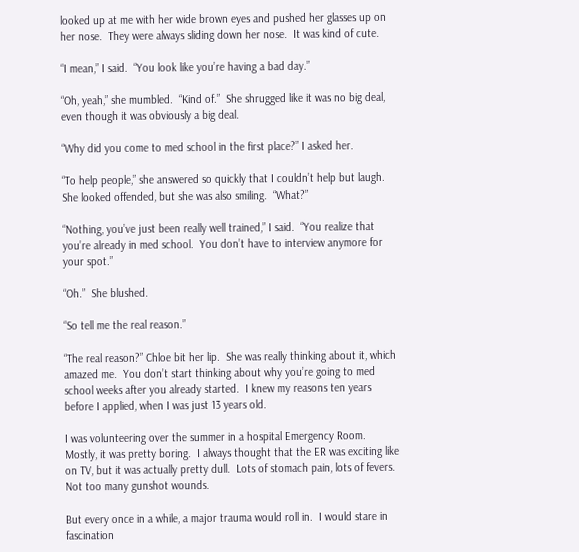looked up at me with her wide brown eyes and pushed her glasses up on her nose.  They were always sliding down her nose.  It was kind of cute.

“I mean,” I said.  “You look like you’re having a bad day.”

“Oh, yeah,” she mumbled.  “Kind of.”  She shrugged like it was no big deal, even though it was obviously a big deal.

“Why did you come to med school in the first place?” I asked her.

“To help people,” she answered so quickly that I couldn’t help but laugh.  She looked offended, but she was also smiling.  “What?”

“Nothing, you’ve just been really well trained,” I said.  “You realize that you’re already in med school.  You don’t have to interview anymore for your spot.”

“Oh.”  She blushed.

“So tell me the real reason.”

“The real reason?” Chloe bit her lip.  She was really thinking about it, which amazed me.  You don’t start thinking about why you’re going to med school weeks after you already started.  I knew my reasons ten years before I applied, when I was just 13 years old.

I was volunteering over the summer in a hospital Emergency Room.  Mostly, it was pretty boring.  I always thought that the ER was exciting like on TV, but it was actually pretty dull.  Lots of stomach pain, lots of fevers.  Not too many gunshot wounds.

But every once in a while, a major trauma would roll in.  I would stare in fascination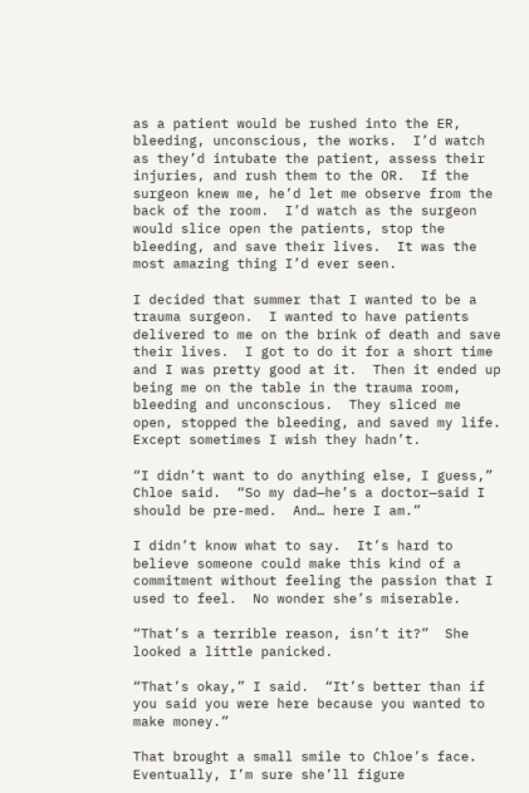as a patient would be rushed into the ER, bleeding, unconscious, the works.  I’d watch as they’d intubate the patient, assess their injuries, and rush them to the OR.  If the surgeon knew me, he’d let me observe from the back of the room.  I’d watch as the surgeon would slice open the patients, stop the bleeding, and save their lives.  It was the most amazing thing I’d ever seen.

I decided that summer that I wanted to be a trauma surgeon.  I wanted to have patients delivered to me on the brink of death and save their lives.  I got to do it for a short time and I was pretty good at it.  Then it ended up being me on the table in the trauma room, bleeding and unconscious.  They sliced me open, stopped the bleeding, and saved my life.  Except sometimes I wish they hadn’t.

“I didn’t want to do anything else, I guess,” Chloe said.  “So my dad—he’s a doctor—said I should be pre-med.  And… here I am.”

I didn’t know what to say.  It’s hard to believe someone could make this kind of a commitment without feeling the passion that I used to feel.  No wonder she’s miserable.

“That’s a terrible reason, isn’t it?”  She looked a little panicked.

“That’s okay,” I said.  “It’s better than if you said you were here because you wanted to make money.”

That brought a small smile to Chloe’s face.  Eventually, I’m sure she’ll figure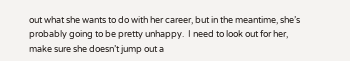out what she wants to do with her career, but in the meantime, she’s probably going to be pretty unhappy.  I need to look out for her, make sure she doesn’t jump out a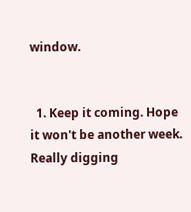window.


  1. Keep it coming. Hope it won't be another week. Really digging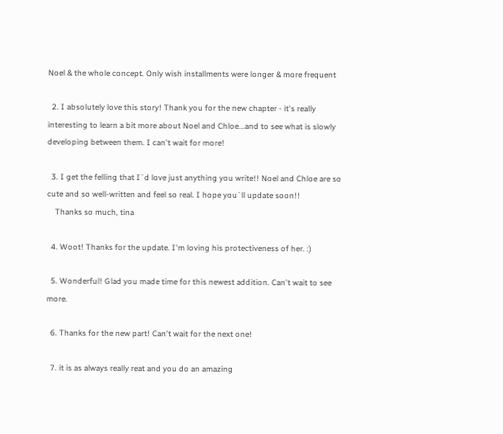Noel & the whole concept. Only wish installments were longer & more frequent

  2. I absolutely love this story! Thank you for the new chapter - it's really interesting to learn a bit more about Noel and Chloe...and to see what is slowly developing between them. I can't wait for more!

  3. I get the felling that I`d love just anything you write!! Noel and Chloe are so cute and so well-written and feel so real. I hope you`ll update soon!!
    Thanks so much, tina

  4. Woot! Thanks for the update. I'm loving his protectiveness of her. :)

  5. Wonderful! Glad you made time for this newest addition. Can't wait to see more.

  6. Thanks for the new part! Can't wait for the next one!

  7. it is as always really reat and you do an amazing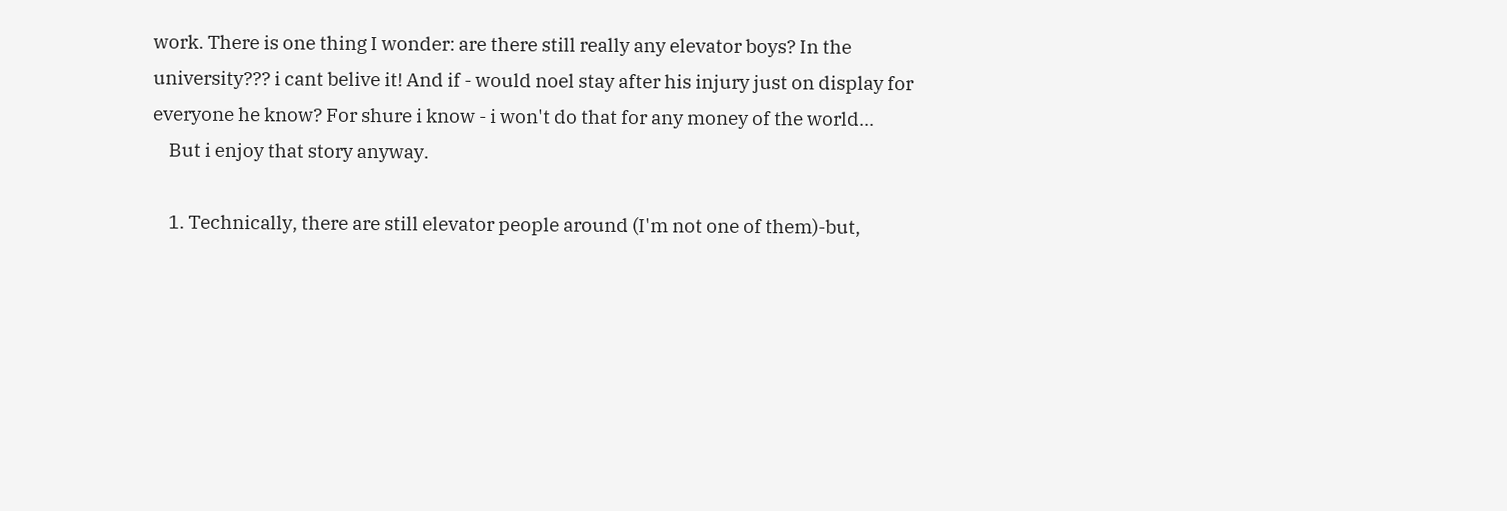work. There is one thing I wonder: are there still really any elevator boys? In the university??? i cant belive it! And if - would noel stay after his injury just on display for everyone he know? For shure i know - i won't do that for any money of the world...
    But i enjoy that story anyway.

    1. Technically, there are still elevator people around (I'm not one of them)-but,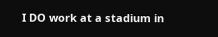I DO work at a stadium in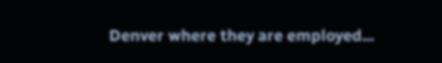Denver where they are employed...